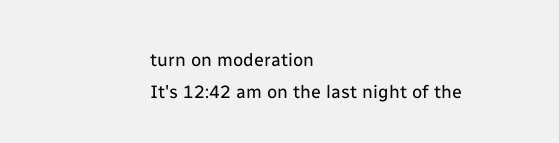turn on moderation
It's 12:42 am on the last night of the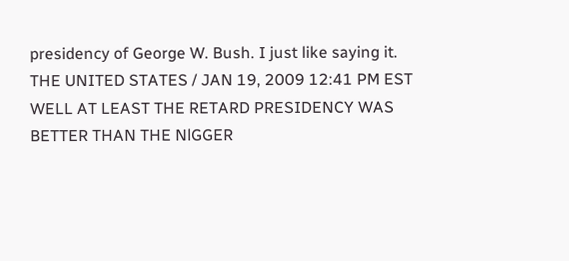presidency of George W. Bush. I just like saying it. THE UNITED STATES / JAN 19, 2009 12:41 PM EST WELL AT LEAST THE RETARD PRESIDENCY WAS BETTER THAN THE NlGGER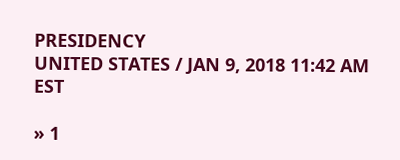PRESIDENCY
UNITED STATES / JAN 9, 2018 11:42 AM EST

» 1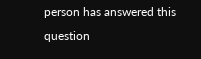person has answered this question